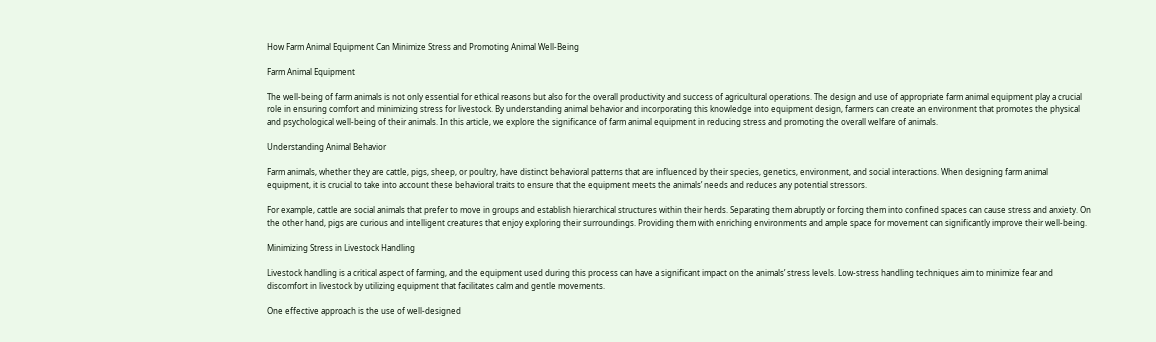How Farm Animal Equipment Can Minimize Stress and Promoting Animal Well-Being

Farm Animal Equipment

The well-being of farm animals is not only essential for ethical reasons but also for the overall productivity and success of agricultural operations. The design and use of appropriate farm animal equipment play a crucial role in ensuring comfort and minimizing stress for livestock. By understanding animal behavior and incorporating this knowledge into equipment design, farmers can create an environment that promotes the physical and psychological well-being of their animals. In this article, we explore the significance of farm animal equipment in reducing stress and promoting the overall welfare of animals.

Understanding Animal Behavior

Farm animals, whether they are cattle, pigs, sheep, or poultry, have distinct behavioral patterns that are influenced by their species, genetics, environment, and social interactions. When designing farm animal equipment, it is crucial to take into account these behavioral traits to ensure that the equipment meets the animals’ needs and reduces any potential stressors.

For example, cattle are social animals that prefer to move in groups and establish hierarchical structures within their herds. Separating them abruptly or forcing them into confined spaces can cause stress and anxiety. On the other hand, pigs are curious and intelligent creatures that enjoy exploring their surroundings. Providing them with enriching environments and ample space for movement can significantly improve their well-being.

Minimizing Stress in Livestock Handling

Livestock handling is a critical aspect of farming, and the equipment used during this process can have a significant impact on the animals’ stress levels. Low-stress handling techniques aim to minimize fear and discomfort in livestock by utilizing equipment that facilitates calm and gentle movements.

One effective approach is the use of well-designed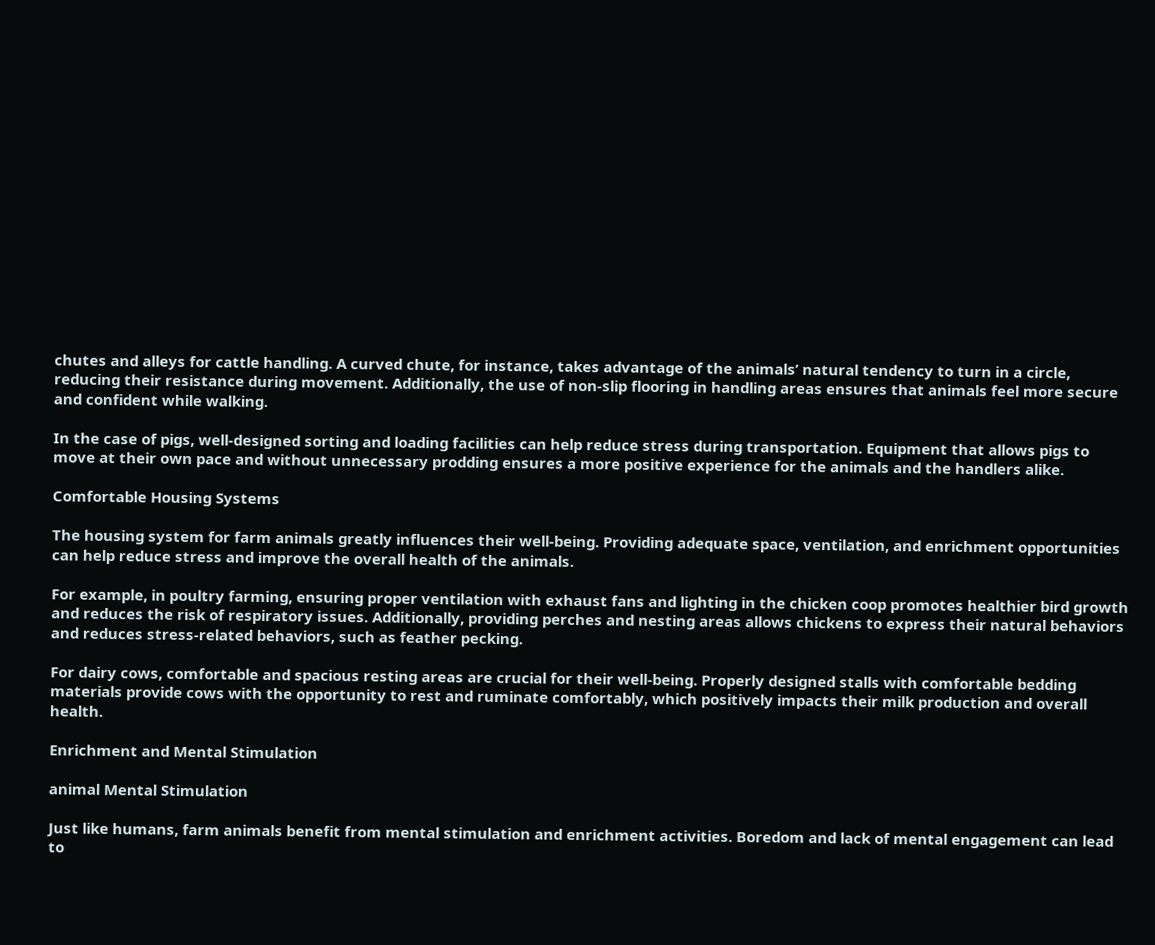chutes and alleys for cattle handling. A curved chute, for instance, takes advantage of the animals’ natural tendency to turn in a circle, reducing their resistance during movement. Additionally, the use of non-slip flooring in handling areas ensures that animals feel more secure and confident while walking.

In the case of pigs, well-designed sorting and loading facilities can help reduce stress during transportation. Equipment that allows pigs to move at their own pace and without unnecessary prodding ensures a more positive experience for the animals and the handlers alike.

Comfortable Housing Systems

The housing system for farm animals greatly influences their well-being. Providing adequate space, ventilation, and enrichment opportunities can help reduce stress and improve the overall health of the animals.

For example, in poultry farming, ensuring proper ventilation with exhaust fans and lighting in the chicken coop promotes healthier bird growth and reduces the risk of respiratory issues. Additionally, providing perches and nesting areas allows chickens to express their natural behaviors and reduces stress-related behaviors, such as feather pecking.

For dairy cows, comfortable and spacious resting areas are crucial for their well-being. Properly designed stalls with comfortable bedding materials provide cows with the opportunity to rest and ruminate comfortably, which positively impacts their milk production and overall health.

Enrichment and Mental Stimulation

animal Mental Stimulation

Just like humans, farm animals benefit from mental stimulation and enrichment activities. Boredom and lack of mental engagement can lead to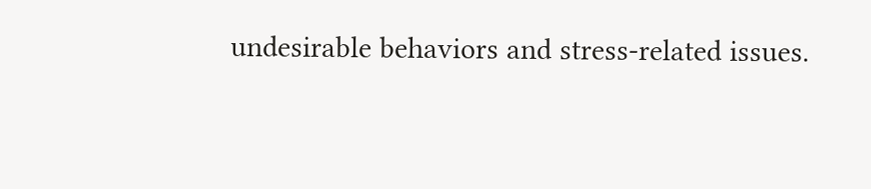undesirable behaviors and stress-related issues.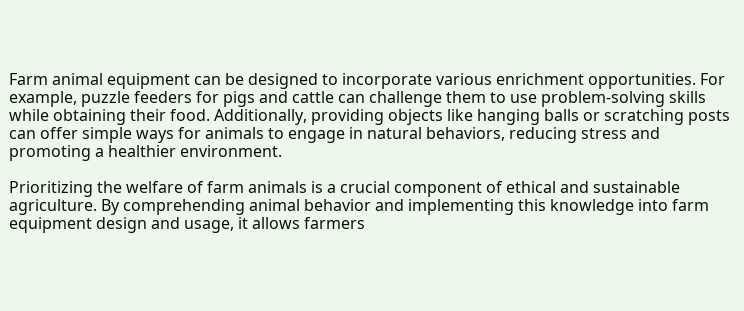Farm animal equipment can be designed to incorporate various enrichment opportunities. For example, puzzle feeders for pigs and cattle can challenge them to use problem-solving skills while obtaining their food. Additionally, providing objects like hanging balls or scratching posts can offer simple ways for animals to engage in natural behaviors, reducing stress and promoting a healthier environment.

Prioritizing the welfare of farm animals is a crucial component of ethical and sustainable agriculture. By comprehending animal behavior and implementing this knowledge into farm equipment design and usage, it allows farmers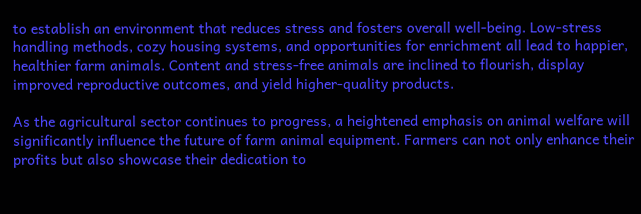to establish an environment that reduces stress and fosters overall well-being. Low-stress handling methods, cozy housing systems, and opportunities for enrichment all lead to happier, healthier farm animals. Content and stress-free animals are inclined to flourish, display improved reproductive outcomes, and yield higher-quality products.

As the agricultural sector continues to progress, a heightened emphasis on animal welfare will significantly influence the future of farm animal equipment. Farmers can not only enhance their profits but also showcase their dedication to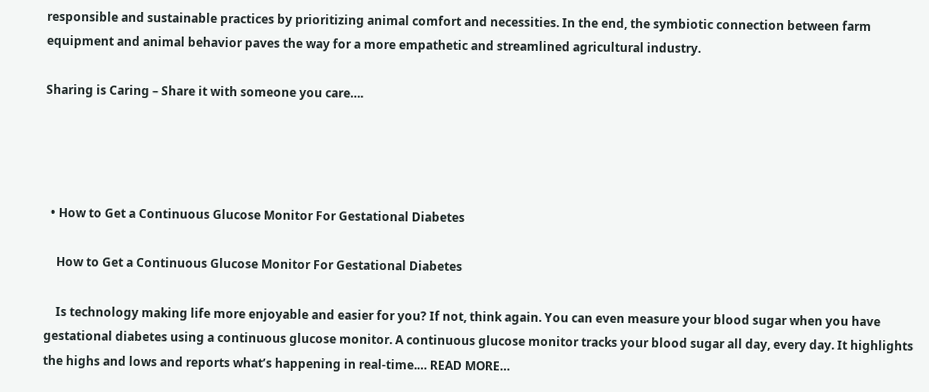responsible and sustainable practices by prioritizing animal comfort and necessities. In the end, the symbiotic connection between farm equipment and animal behavior paves the way for a more empathetic and streamlined agricultural industry.

Sharing is Caring – Share it with someone you care….




  • How to Get a Continuous Glucose Monitor For Gestational Diabetes

    How to Get a Continuous Glucose Monitor For Gestational Diabetes

    Is technology making life more enjoyable and easier for you? If not, think again. You can even measure your blood sugar when you have gestational diabetes using a continuous glucose monitor. A continuous glucose monitor tracks your blood sugar all day, every day. It highlights the highs and lows and reports what’s happening in real-time.… READ MORE…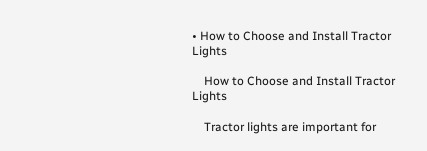• How to Choose and Install Tractor Lights

    How to Choose and Install Tractor Lights

    Tractor lights are important for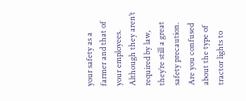your safety as a farmer and that of your employees. Although they aren’t required by law, they’re still a great safety precaution. Are you confused about the type of tractor lights to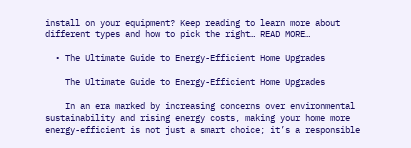install on your equipment? Keep reading to learn more about different types and how to pick the right… READ MORE…

  • The Ultimate Guide to Energy-Efficient Home Upgrades

    The Ultimate Guide to Energy-Efficient Home Upgrades

    In an era marked by increasing concerns over environmental sustainability and rising energy costs, making your home more energy-efficient is not just a smart choice; it’s a responsible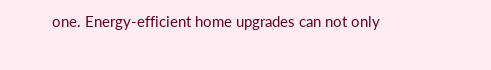one. Energy-efficient home upgrades can not only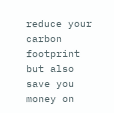reduce your carbon footprint but also save you money on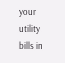your utility bills in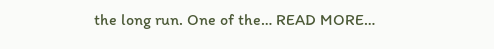the long run. One of the… READ MORE…